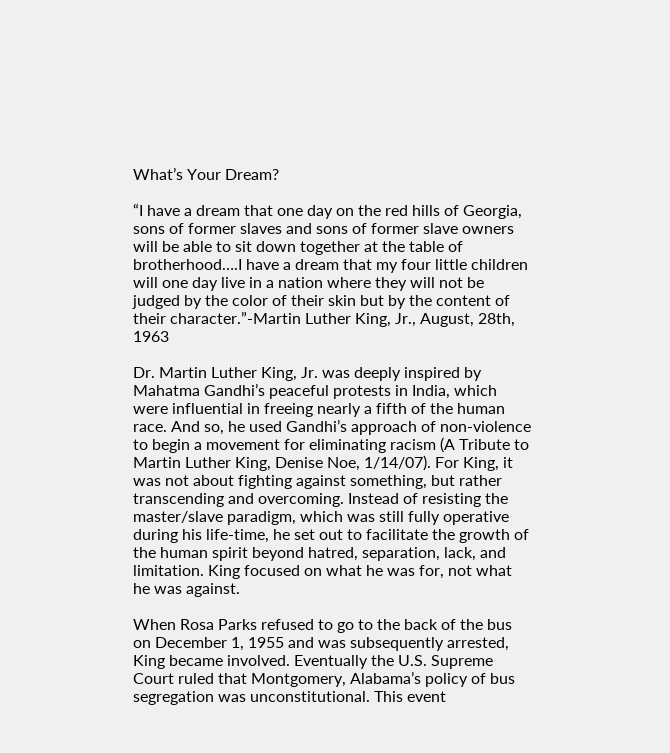What’s Your Dream?

“I have a dream that one day on the red hills of Georgia, sons of former slaves and sons of former slave owners will be able to sit down together at the table of brotherhood….I have a dream that my four little children will one day live in a nation where they will not be judged by the color of their skin but by the content of their character.”-Martin Luther King, Jr., August, 28th, 1963

Dr. Martin Luther King, Jr. was deeply inspired by Mahatma Gandhi’s peaceful protests in India, which were influential in freeing nearly a fifth of the human race. And so, he used Gandhi’s approach of non-violence to begin a movement for eliminating racism (A Tribute to Martin Luther King, Denise Noe, 1/14/07). For King, it was not about fighting against something, but rather transcending and overcoming. Instead of resisting the master/slave paradigm, which was still fully operative during his life-time, he set out to facilitate the growth of the human spirit beyond hatred, separation, lack, and limitation. King focused on what he was for, not what he was against.

When Rosa Parks refused to go to the back of the bus on December 1, 1955 and was subsequently arrested, King became involved. Eventually the U.S. Supreme Court ruled that Montgomery, Alabama’s policy of bus segregation was unconstitutional. This event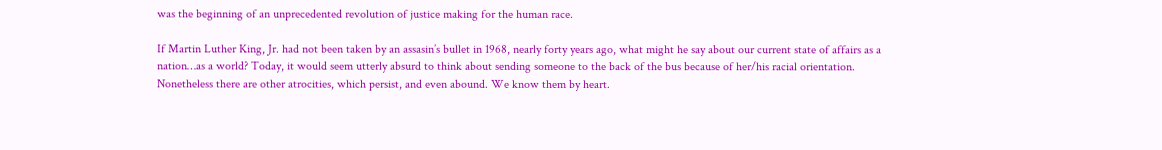was the beginning of an unprecedented revolution of justice making for the human race.

If Martin Luther King, Jr. had not been taken by an assasin’s bullet in 1968, nearly forty years ago, what might he say about our current state of affairs as a nation…as a world? Today, it would seem utterly absurd to think about sending someone to the back of the bus because of her/his racial orientation. Nonetheless there are other atrocities, which persist, and even abound. We know them by heart.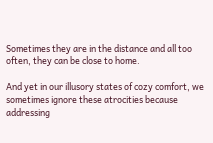Sometimes they are in the distance and all too often, they can be close to home.

And yet in our illusory states of cozy comfort, we sometimes ignore these atrocities because addressing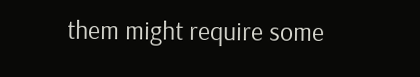them might require some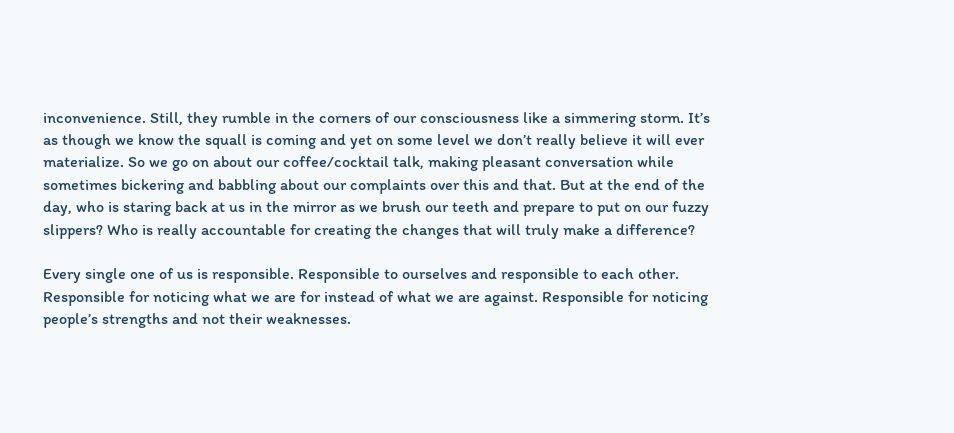inconvenience. Still, they rumble in the corners of our consciousness like a simmering storm. It’s as though we know the squall is coming and yet on some level we don’t really believe it will ever materialize. So we go on about our coffee/cocktail talk, making pleasant conversation while sometimes bickering and babbling about our complaints over this and that. But at the end of the day, who is staring back at us in the mirror as we brush our teeth and prepare to put on our fuzzy slippers? Who is really accountable for creating the changes that will truly make a difference?

Every single one of us is responsible. Responsible to ourselves and responsible to each other. Responsible for noticing what we are for instead of what we are against. Responsible for noticing people’s strengths and not their weaknesses.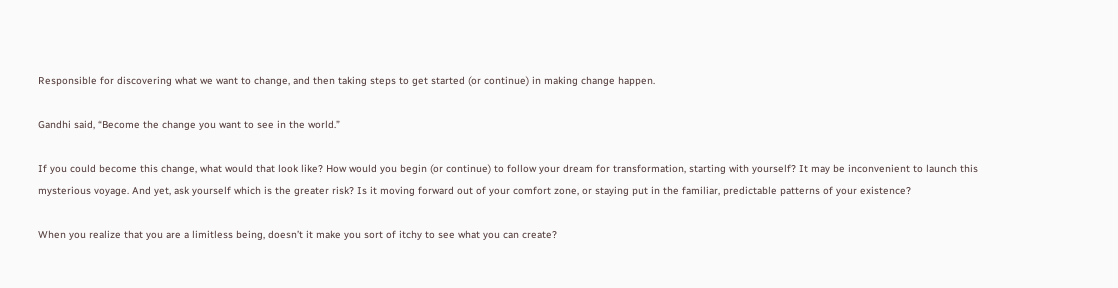Responsible for discovering what we want to change, and then taking steps to get started (or continue) in making change happen.

Gandhi said, “Become the change you want to see in the world.”

If you could become this change, what would that look like? How would you begin (or continue) to follow your dream for transformation, starting with yourself? It may be inconvenient to launch this mysterious voyage. And yet, ask yourself which is the greater risk? Is it moving forward out of your comfort zone, or staying put in the familiar, predictable patterns of your existence?

When you realize that you are a limitless being, doesn’t it make you sort of itchy to see what you can create?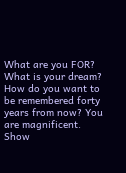What are you FOR? What is your dream? How do you want to be remembered forty years from now? You are magnificent. Show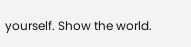yourself. Show the world.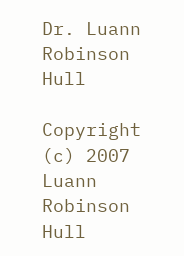Dr. Luann Robinson Hull

Copyright (c) 2007 Luann Robinson Hull